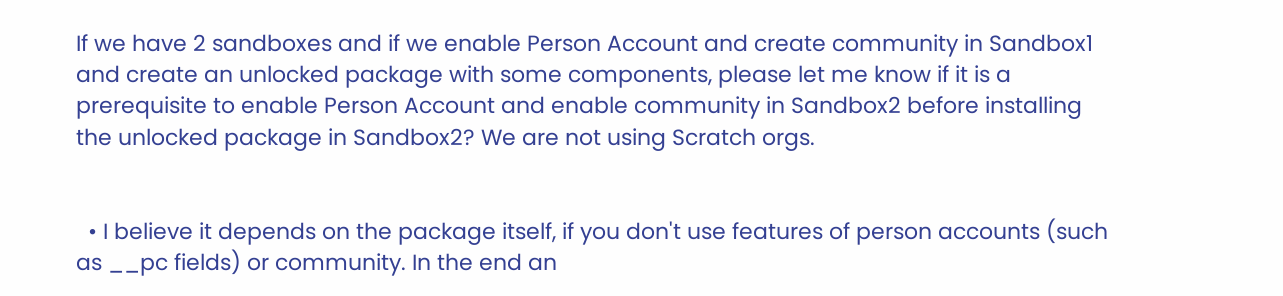If we have 2 sandboxes and if we enable Person Account and create community in Sandbox1 and create an unlocked package with some components, please let me know if it is a prerequisite to enable Person Account and enable community in Sandbox2 before installing the unlocked package in Sandbox2? We are not using Scratch orgs.


  • I believe it depends on the package itself, if you don't use features of person accounts (such as __pc fields) or community. In the end an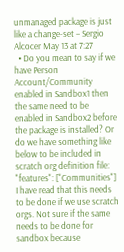unmanaged package is just like a change-set – Sergio Alcocer May 13 at 7:27
  • Do you mean to say if we have Person Account/Community enabled in Sandbox1 then the same need to be enabled in Sandbox2 before the package is installed? Or do we have something like below to be included in scratch org definition file: "features": ["Communities"] I have read that this needs to be done if we use scratch orgs. Not sure if the same needs to be done for sandbox because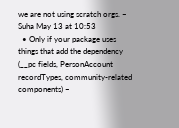we are not using scratch orgs. – Suha May 13 at 10:53
  • Only if your package uses things that add the dependency (__pc fields, PersonAccount recordTypes, community-related components) –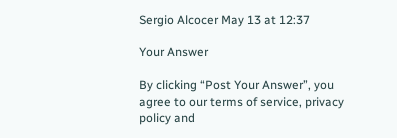Sergio Alcocer May 13 at 12:37

Your Answer

By clicking “Post Your Answer”, you agree to our terms of service, privacy policy and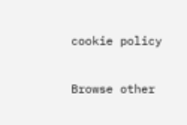cookie policy

Browse other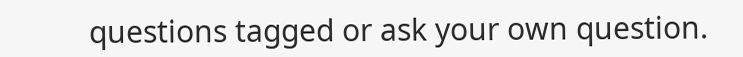questions tagged or ask your own question.